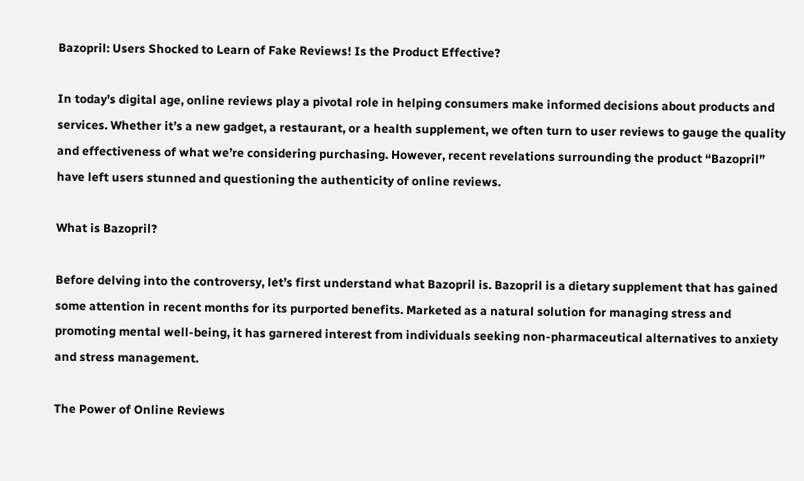Bazopril: Users Shocked to Learn of Fake Reviews! Is the Product Effective?

In today’s digital age, online reviews play a pivotal role in helping consumers make informed decisions about products and services. Whether it’s a new gadget, a restaurant, or a health supplement, we often turn to user reviews to gauge the quality and effectiveness of what we’re considering purchasing. However, recent revelations surrounding the product “Bazopril” have left users stunned and questioning the authenticity of online reviews.

What is Bazopril?

Before delving into the controversy, let’s first understand what Bazopril is. Bazopril is a dietary supplement that has gained some attention in recent months for its purported benefits. Marketed as a natural solution for managing stress and promoting mental well-being, it has garnered interest from individuals seeking non-pharmaceutical alternatives to anxiety and stress management.

The Power of Online Reviews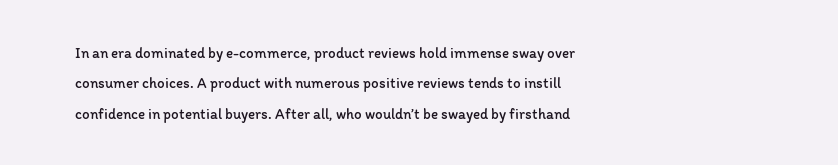In an era dominated by e-commerce, product reviews hold immense sway over consumer choices. A product with numerous positive reviews tends to instill confidence in potential buyers. After all, who wouldn’t be swayed by firsthand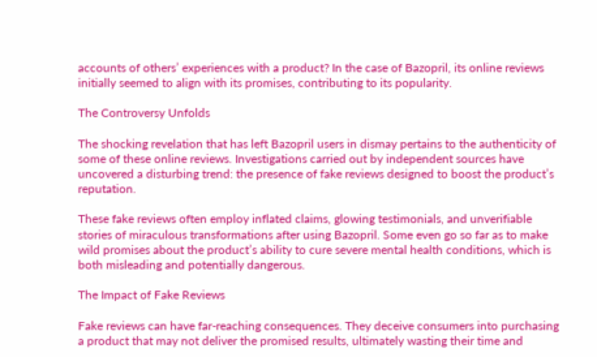accounts of others’ experiences with a product? In the case of Bazopril, its online reviews initially seemed to align with its promises, contributing to its popularity.

The Controversy Unfolds

The shocking revelation that has left Bazopril users in dismay pertains to the authenticity of some of these online reviews. Investigations carried out by independent sources have uncovered a disturbing trend: the presence of fake reviews designed to boost the product’s reputation.

These fake reviews often employ inflated claims, glowing testimonials, and unverifiable stories of miraculous transformations after using Bazopril. Some even go so far as to make wild promises about the product’s ability to cure severe mental health conditions, which is both misleading and potentially dangerous.

The Impact of Fake Reviews

Fake reviews can have far-reaching consequences. They deceive consumers into purchasing a product that may not deliver the promised results, ultimately wasting their time and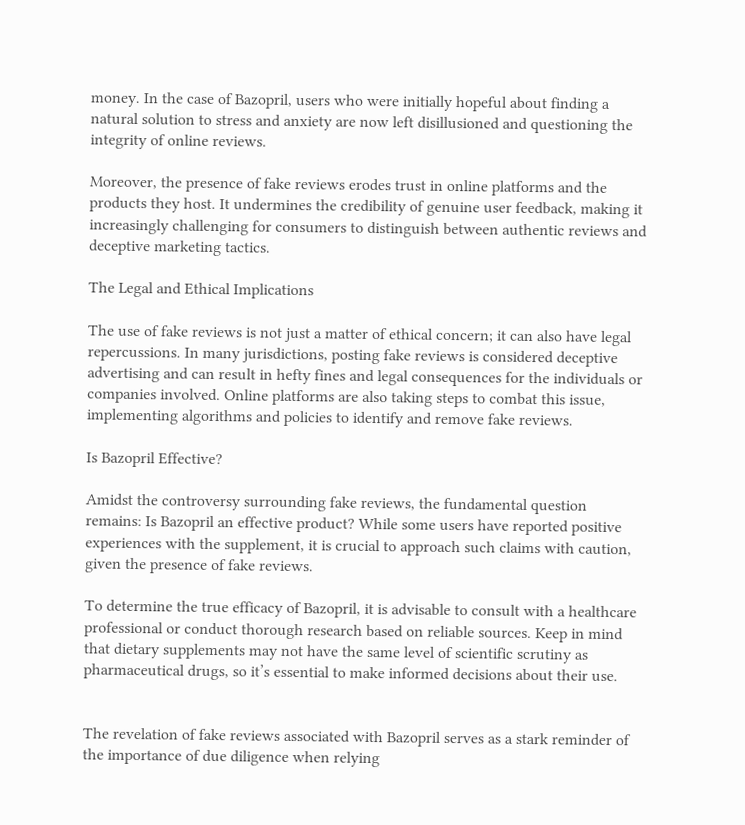money. In the case of Bazopril, users who were initially hopeful about finding a natural solution to stress and anxiety are now left disillusioned and questioning the integrity of online reviews.

Moreover, the presence of fake reviews erodes trust in online platforms and the products they host. It undermines the credibility of genuine user feedback, making it increasingly challenging for consumers to distinguish between authentic reviews and deceptive marketing tactics.

The Legal and Ethical Implications

The use of fake reviews is not just a matter of ethical concern; it can also have legal repercussions. In many jurisdictions, posting fake reviews is considered deceptive advertising and can result in hefty fines and legal consequences for the individuals or companies involved. Online platforms are also taking steps to combat this issue, implementing algorithms and policies to identify and remove fake reviews.

Is Bazopril Effective?

Amidst the controversy surrounding fake reviews, the fundamental question remains: Is Bazopril an effective product? While some users have reported positive experiences with the supplement, it is crucial to approach such claims with caution, given the presence of fake reviews.

To determine the true efficacy of Bazopril, it is advisable to consult with a healthcare professional or conduct thorough research based on reliable sources. Keep in mind that dietary supplements may not have the same level of scientific scrutiny as pharmaceutical drugs, so it’s essential to make informed decisions about their use.


The revelation of fake reviews associated with Bazopril serves as a stark reminder of the importance of due diligence when relying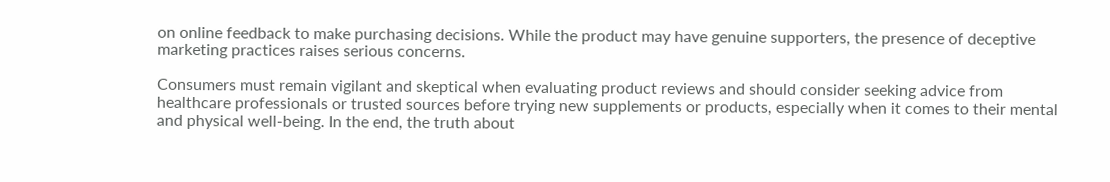on online feedback to make purchasing decisions. While the product may have genuine supporters, the presence of deceptive marketing practices raises serious concerns.

Consumers must remain vigilant and skeptical when evaluating product reviews and should consider seeking advice from healthcare professionals or trusted sources before trying new supplements or products, especially when it comes to their mental and physical well-being. In the end, the truth about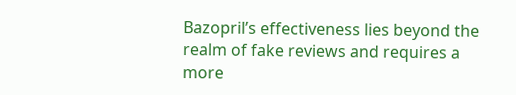Bazopril’s effectiveness lies beyond the realm of fake reviews and requires a more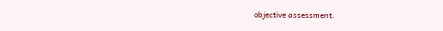objective assessment.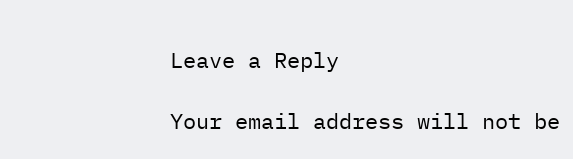Leave a Reply

Your email address will not be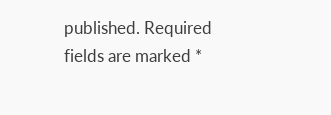published. Required fields are marked *